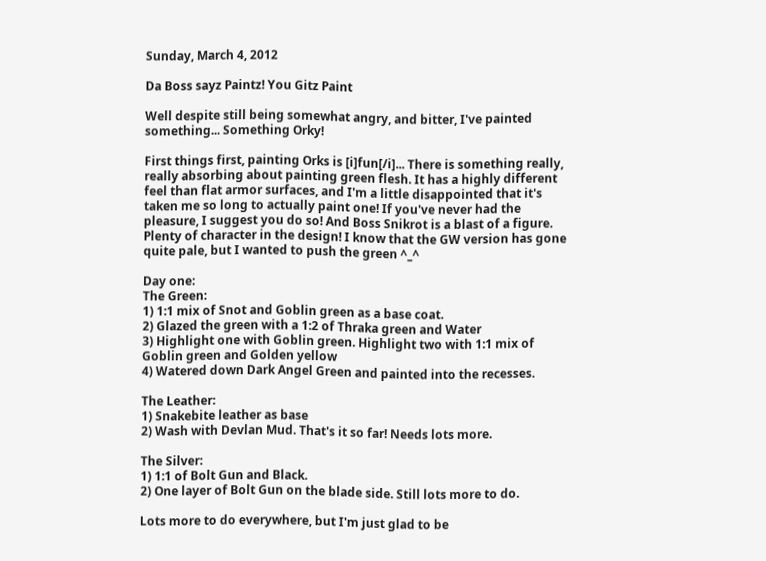Sunday, March 4, 2012

Da Boss sayz Paintz! You Gitz Paint

Well despite still being somewhat angry, and bitter, I've painted something... Something Orky!

First things first, painting Orks is [i]fun[/i]... There is something really, really absorbing about painting green flesh. It has a highly different feel than flat armor surfaces, and I'm a little disappointed that it's taken me so long to actually paint one! If you've never had the pleasure, I suggest you do so! And Boss Snikrot is a blast of a figure. Plenty of character in the design! I know that the GW version has gone quite pale, but I wanted to push the green ^_^

Day one:
The Green:
1) 1:1 mix of Snot and Goblin green as a base coat.
2) Glazed the green with a 1:2 of Thraka green and Water
3) Highlight one with Goblin green. Highlight two with 1:1 mix of Goblin green and Golden yellow
4) Watered down Dark Angel Green and painted into the recesses.

The Leather:
1) Snakebite leather as base
2) Wash with Devlan Mud. That's it so far! Needs lots more.

The Silver:
1) 1:1 of Bolt Gun and Black.
2) One layer of Bolt Gun on the blade side. Still lots more to do.

Lots more to do everywhere, but I'm just glad to be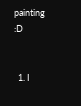painting :D


  1. I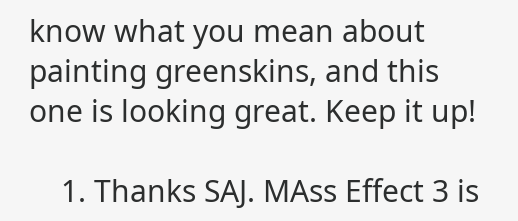know what you mean about painting greenskins, and this one is looking great. Keep it up!

    1. Thanks SAJ. MAss Effect 3 is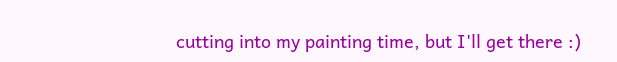cutting into my painting time, but I'll get there :)